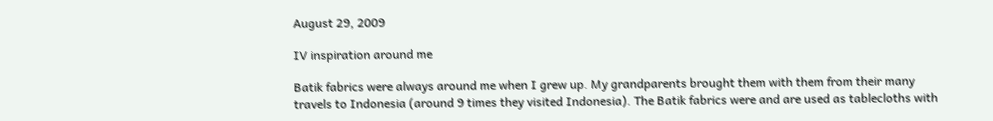August 29, 2009

IV inspiration around me

Batik fabrics were always around me when I grew up. My grandparents brought them with them from their many travels to Indonesia (around 9 times they visited Indonesia). The Batik fabrics were and are used as tablecloths with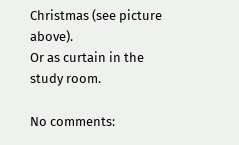Christmas (see picture above).
Or as curtain in the study room.

No comments: